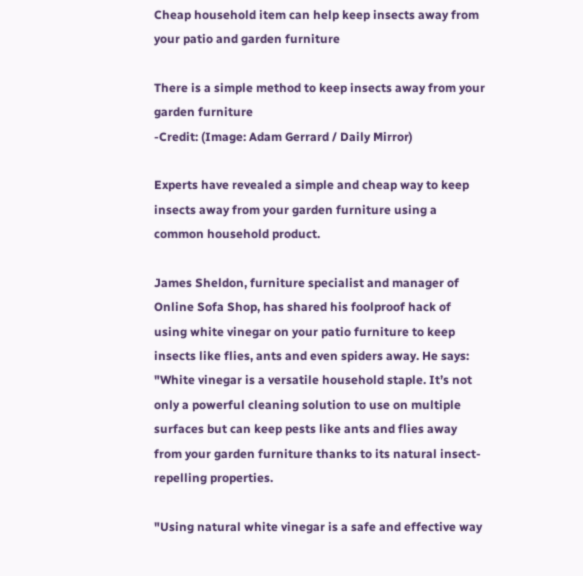Cheap household item can help keep insects away from your patio and garden furniture

There is a simple method to keep insects away from your garden furniture
-Credit: (Image: Adam Gerrard / Daily Mirror)

Experts have revealed a simple and cheap way to keep insects away from your garden furniture using a common household product.

James Sheldon, furniture specialist and manager of Online Sofa Shop, has shared his foolproof hack of using white vinegar on your patio furniture to keep insects like flies, ants and even spiders away. He says: "White vinegar is a versatile household staple. It’s not only a powerful cleaning solution to use on multiple surfaces but can keep pests like ants and flies away from your garden furniture thanks to its natural insect-repelling properties.

"Using natural white vinegar is a safe and effective way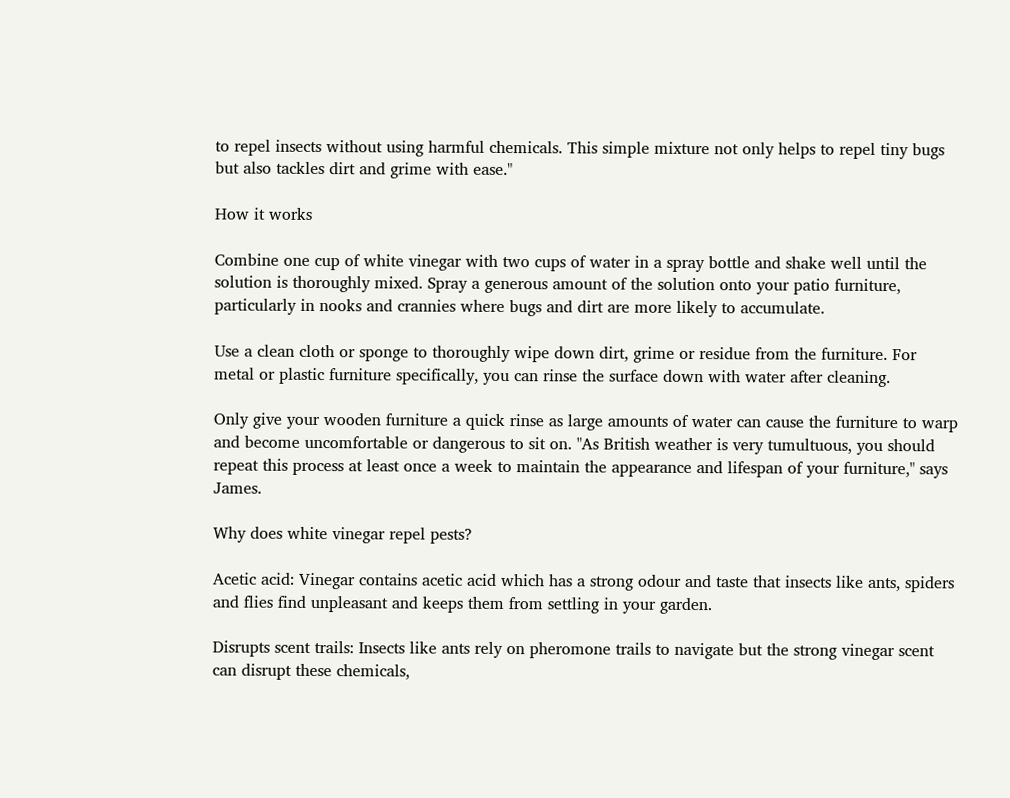to repel insects without using harmful chemicals. This simple mixture not only helps to repel tiny bugs but also tackles dirt and grime with ease."

How it works

Combine one cup of white vinegar with two cups of water in a spray bottle and shake well until the solution is thoroughly mixed. Spray a generous amount of the solution onto your patio furniture, particularly in nooks and crannies where bugs and dirt are more likely to accumulate.

Use a clean cloth or sponge to thoroughly wipe down dirt, grime or residue from the furniture. For metal or plastic furniture specifically, you can rinse the surface down with water after cleaning.

Only give your wooden furniture a quick rinse as large amounts of water can cause the furniture to warp and become uncomfortable or dangerous to sit on. "As British weather is very tumultuous, you should repeat this process at least once a week to maintain the appearance and lifespan of your furniture," says James.

Why does white vinegar repel pests?

Acetic acid: Vinegar contains acetic acid which has a strong odour and taste that insects like ants, spiders and flies find unpleasant and keeps them from settling in your garden.

Disrupts scent trails: Insects like ants rely on pheromone trails to navigate but the strong vinegar scent can disrupt these chemicals,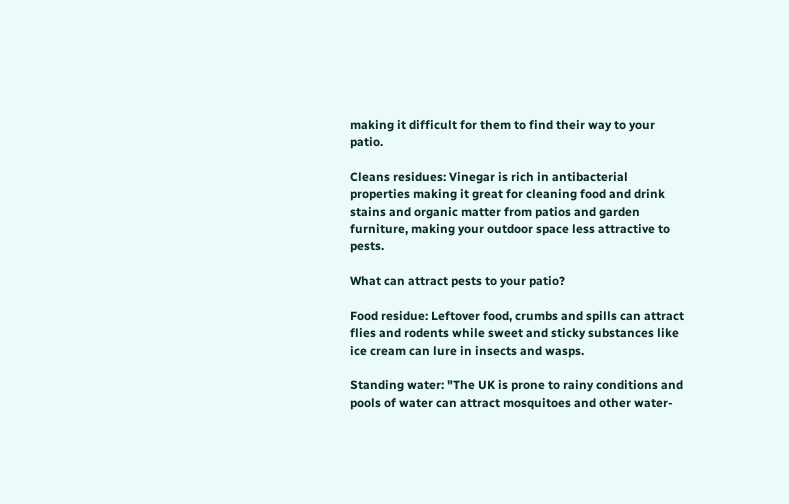making it difficult for them to find their way to your patio.

Cleans residues: Vinegar is rich in antibacterial properties making it great for cleaning food and drink stains and organic matter from patios and garden furniture, making your outdoor space less attractive to pests.

What can attract pests to your patio?

Food residue: Leftover food, crumbs and spills can attract flies and rodents while sweet and sticky substances like ice cream can lure in insects and wasps.

Standing water: "The UK is prone to rainy conditions and pools of water can attract mosquitoes and other water-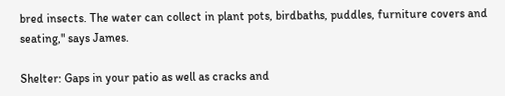bred insects. The water can collect in plant pots, birdbaths, puddles, furniture covers and seating," says James.

Shelter: Gaps in your patio as well as cracks and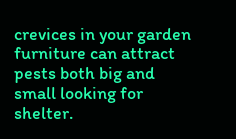crevices in your garden furniture can attract pests both big and small looking for shelter.